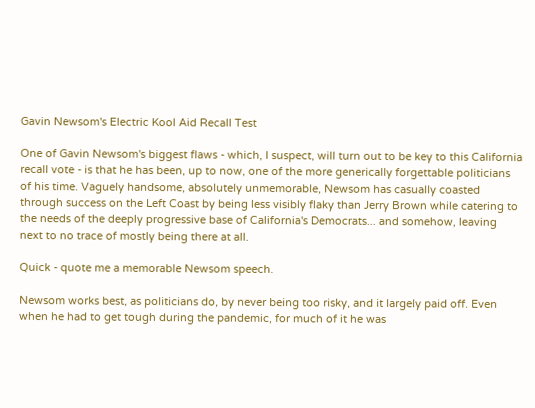Gavin Newsom's Electric Kool Aid Recall Test

One of Gavin Newsom's biggest flaws - which, I suspect, will turn out to be key to this California recall vote - is that he has been, up to now, one of the more generically forgettable politicians of his time. Vaguely handsome, absolutely unmemorable, Newsom has casually coasted through success on the Left Coast by being less visibly flaky than Jerry Brown while catering to the needs of the deeply progressive base of California's Democrats... and somehow, leaving next to no trace of mostly being there at all.

Quick - quote me a memorable Newsom speech.

Newsom works best, as politicians do, by never being too risky, and it largely paid off. Even when he had to get tough during the pandemic, for much of it he was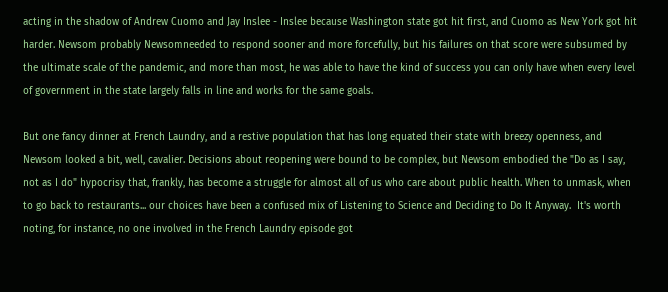acting in the shadow of Andrew Cuomo and Jay Inslee - Inslee because Washington state got hit first, and Cuomo as New York got hit harder. Newsom probably Newsomneeded to respond sooner and more forcefully, but his failures on that score were subsumed by the ultimate scale of the pandemic, and more than most, he was able to have the kind of success you can only have when every level of government in the state largely falls in line and works for the same goals.

But one fancy dinner at French Laundry, and a restive population that has long equated their state with breezy openness, and Newsom looked a bit, well, cavalier. Decisions about reopening were bound to be complex, but Newsom embodied the "Do as I say, not as I do" hypocrisy that, frankly, has become a struggle for almost all of us who care about public health. When to unmask, when to go back to restaurants... our choices have been a confused mix of Listening to Science and Deciding to Do It Anyway.  It's worth noting, for instance, no one involved in the French Laundry episode got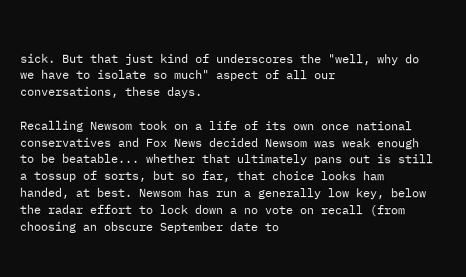sick. But that just kind of underscores the "well, why do we have to isolate so much" aspect of all our conversations, these days.

Recalling Newsom took on a life of its own once national conservatives and Fox News decided Newsom was weak enough to be beatable... whether that ultimately pans out is still a tossup of sorts, but so far, that choice looks ham handed, at best. Newsom has run a generally low key, below the radar effort to lock down a no vote on recall (from choosing an obscure September date to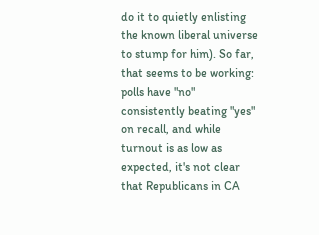do it to quietly enlisting the known liberal universe to stump for him). So far, that seems to be working: polls have "no" consistently beating "yes" on recall, and while turnout is as low as expected, it's not clear that Republicans in CA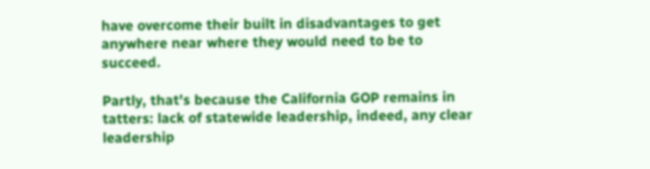have overcome their built in disadvantages to get anywhere near where they would need to be to succeed.

Partly, that's because the California GOP remains in tatters: lack of statewide leadership, indeed, any clear leadership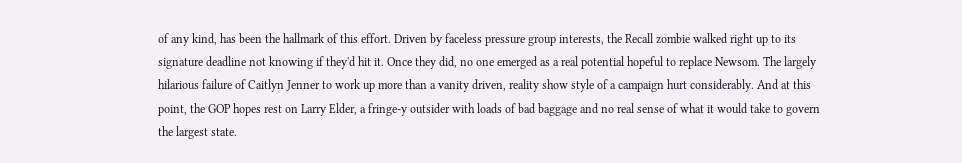of any kind, has been the hallmark of this effort. Driven by faceless pressure group interests, the Recall zombie walked right up to its signature deadline not knowing if they'd hit it. Once they did, no one emerged as a real potential hopeful to replace Newsom. The largely hilarious failure of Caitlyn Jenner to work up more than a vanity driven, reality show style of a campaign hurt considerably. And at this point, the GOP hopes rest on Larry Elder, a fringe-y outsider with loads of bad baggage and no real sense of what it would take to govern the largest state.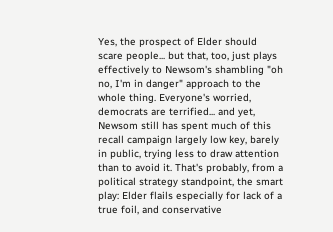Yes, the prospect of Elder should scare people... but that, too, just plays effectively to Newsom's shambling "oh no, I'm in danger" approach to the whole thing. Everyone's worried, democrats are terrified... and yet, Newsom still has spent much of this recall campaign largely low key, barely in public, trying less to draw attention than to avoid it. That's probably, from a political strategy standpoint, the smart play: Elder flails especially for lack of a true foil, and conservative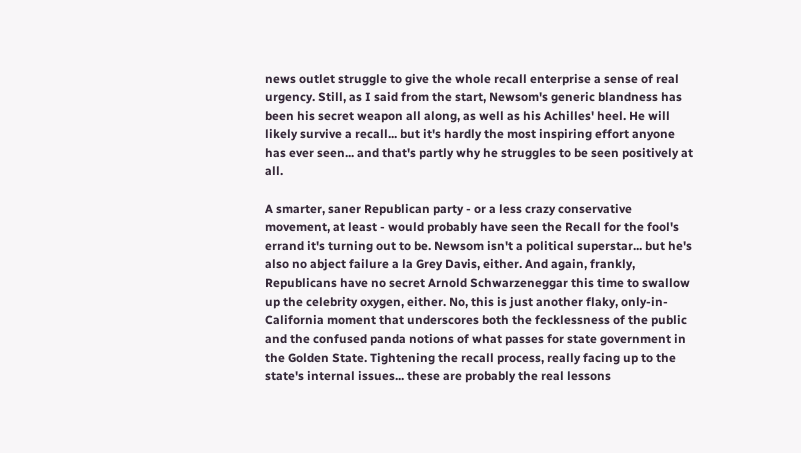news outlet struggle to give the whole recall enterprise a sense of real urgency. Still, as I said from the start, Newsom's generic blandness has been his secret weapon all along, as well as his Achilles' heel. He will likely survive a recall... but it's hardly the most inspiring effort anyone has ever seen... and that's partly why he struggles to be seen positively at all.

A smarter, saner Republican party - or a less crazy conservative movement, at least - would probably have seen the Recall for the fool's errand it's turning out to be. Newsom isn't a political superstar... but he's also no abject failure a la Grey Davis, either. And again, frankly, Republicans have no secret Arnold Schwarzeneggar this time to swallow up the celebrity oxygen, either. No, this is just another flaky, only-in-California moment that underscores both the fecklessness of the public and the confused panda notions of what passes for state government in the Golden State. Tightening the recall process, really facing up to the state's internal issues... these are probably the real lessons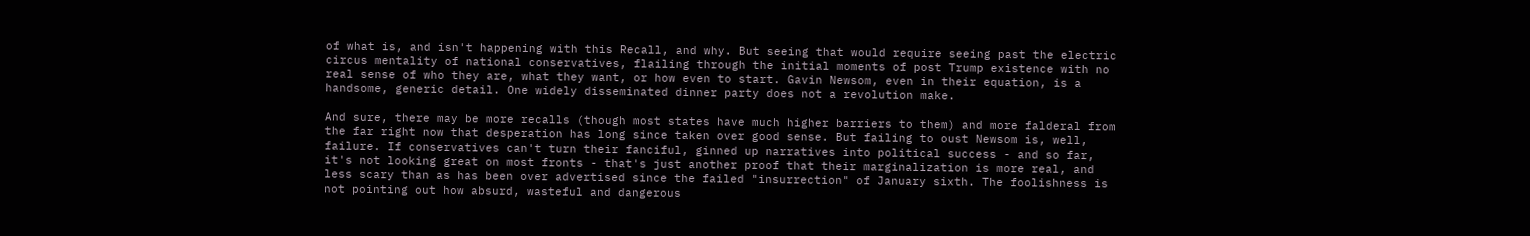of what is, and isn't happening with this Recall, and why. But seeing that would require seeing past the electric circus mentality of national conservatives, flailing through the initial moments of post Trump existence with no real sense of who they are, what they want, or how even to start. Gavin Newsom, even in their equation, is a handsome, generic detail. One widely disseminated dinner party does not a revolution make.

And sure, there may be more recalls (though most states have much higher barriers to them) and more falderal from the far right now that desperation has long since taken over good sense. But failing to oust Newsom is, well, failure. If conservatives can't turn their fanciful, ginned up narratives into political success - and so far, it's not looking great on most fronts - that's just another proof that their marginalization is more real, and less scary than as has been over advertised since the failed "insurrection" of January sixth. The foolishness is not pointing out how absurd, wasteful and dangerous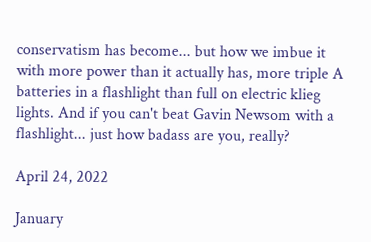conservatism has become... but how we imbue it with more power than it actually has, more triple A batteries in a flashlight than full on electric klieg lights. And if you can't beat Gavin Newsom with a flashlight... just how badass are you, really?

April 24, 2022

January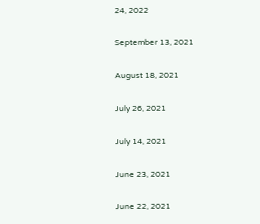24, 2022

September 13, 2021

August 18, 2021

July 26, 2021

July 14, 2021

June 23, 2021

June 22, 2021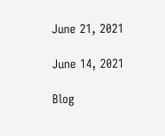June 21, 2021

June 14, 2021

Blog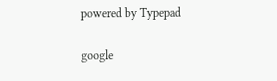powered by Typepad

google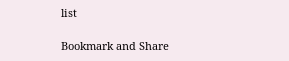list

Bookmark and Share